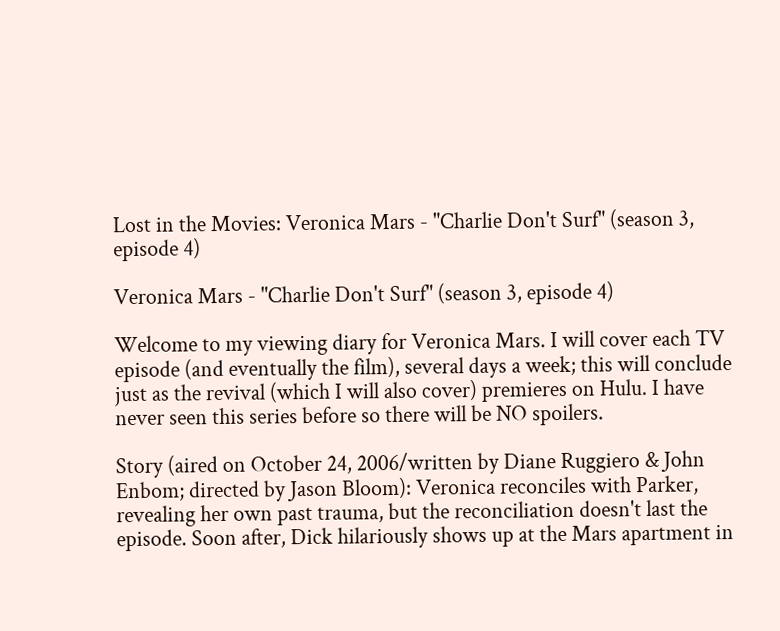Lost in the Movies: Veronica Mars - "Charlie Don't Surf" (season 3, episode 4)

Veronica Mars - "Charlie Don't Surf" (season 3, episode 4)

Welcome to my viewing diary for Veronica Mars. I will cover each TV episode (and eventually the film), several days a week; this will conclude just as the revival (which I will also cover) premieres on Hulu. I have never seen this series before so there will be NO spoilers.

Story (aired on October 24, 2006/written by Diane Ruggiero & John Enbom; directed by Jason Bloom): Veronica reconciles with Parker, revealing her own past trauma, but the reconciliation doesn't last the episode. Soon after, Dick hilariously shows up at the Mars apartment in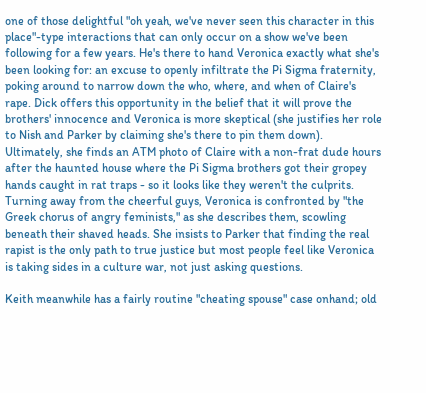one of those delightful "oh yeah, we've never seen this character in this place"-type interactions that can only occur on a show we've been following for a few years. He's there to hand Veronica exactly what she's been looking for: an excuse to openly infiltrate the Pi Sigma fraternity, poking around to narrow down the who, where, and when of Claire's rape. Dick offers this opportunity in the belief that it will prove the brothers' innocence and Veronica is more skeptical (she justifies her role to Nish and Parker by claiming she's there to pin them down). Ultimately, she finds an ATM photo of Claire with a non-frat dude hours after the haunted house where the Pi Sigma brothers got their gropey hands caught in rat traps - so it looks like they weren't the culprits. Turning away from the cheerful guys, Veronica is confronted by "the Greek chorus of angry feminists," as she describes them, scowling beneath their shaved heads. She insists to Parker that finding the real rapist is the only path to true justice but most people feel like Veronica is taking sides in a culture war, not just asking questions.

Keith meanwhile has a fairly routine "cheating spouse" case onhand; old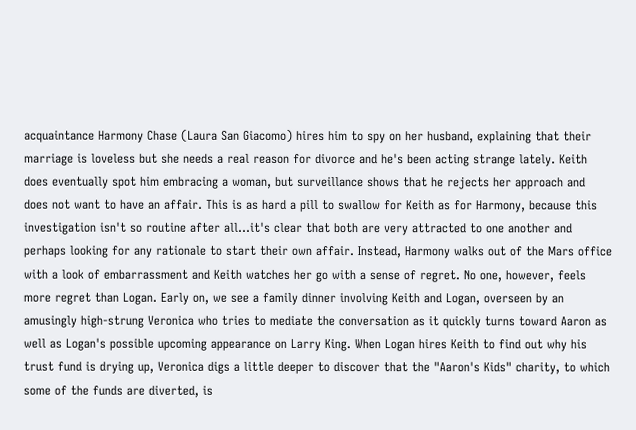acquaintance Harmony Chase (Laura San Giacomo) hires him to spy on her husband, explaining that their marriage is loveless but she needs a real reason for divorce and he's been acting strange lately. Keith does eventually spot him embracing a woman, but surveillance shows that he rejects her approach and does not want to have an affair. This is as hard a pill to swallow for Keith as for Harmony, because this investigation isn't so routine after all...it's clear that both are very attracted to one another and perhaps looking for any rationale to start their own affair. Instead, Harmony walks out of the Mars office with a look of embarrassment and Keith watches her go with a sense of regret. No one, however, feels more regret than Logan. Early on, we see a family dinner involving Keith and Logan, overseen by an amusingly high-strung Veronica who tries to mediate the conversation as it quickly turns toward Aaron as well as Logan's possible upcoming appearance on Larry King. When Logan hires Keith to find out why his trust fund is drying up, Veronica digs a little deeper to discover that the "Aaron's Kids" charity, to which some of the funds are diverted, is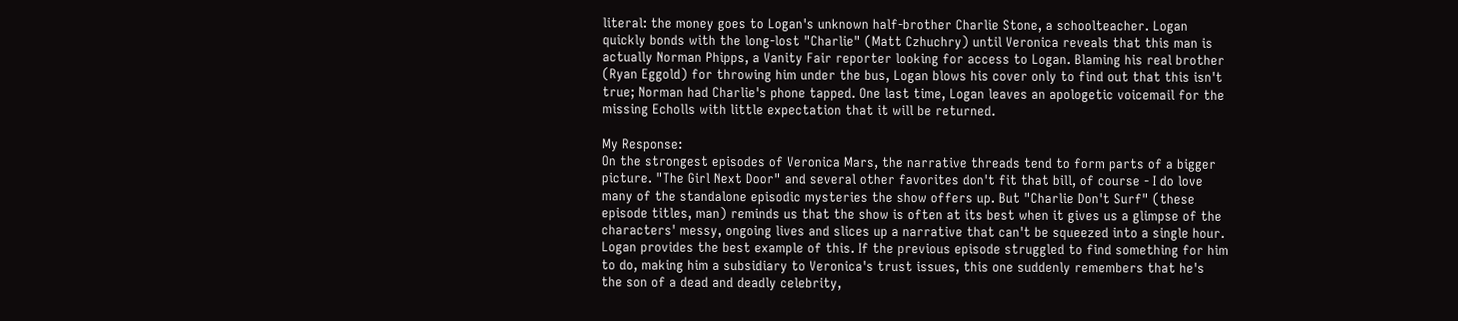literal: the money goes to Logan's unknown half-brother Charlie Stone, a schoolteacher. Logan quickly bonds with the long-lost "Charlie" (Matt Czhuchry) until Veronica reveals that this man is actually Norman Phipps, a Vanity Fair reporter looking for access to Logan. Blaming his real brother (Ryan Eggold) for throwing him under the bus, Logan blows his cover only to find out that this isn't true; Norman had Charlie's phone tapped. One last time, Logan leaves an apologetic voicemail for the missing Echolls with little expectation that it will be returned.

My Response:
On the strongest episodes of Veronica Mars, the narrative threads tend to form parts of a bigger picture. "The Girl Next Door" and several other favorites don't fit that bill, of course - I do love many of the standalone episodic mysteries the show offers up. But "Charlie Don't Surf" (these episode titles, man) reminds us that the show is often at its best when it gives us a glimpse of the characters' messy, ongoing lives and slices up a narrative that can't be squeezed into a single hour. Logan provides the best example of this. If the previous episode struggled to find something for him to do, making him a subsidiary to Veronica's trust issues, this one suddenly remembers that he's the son of a dead and deadly celebrity,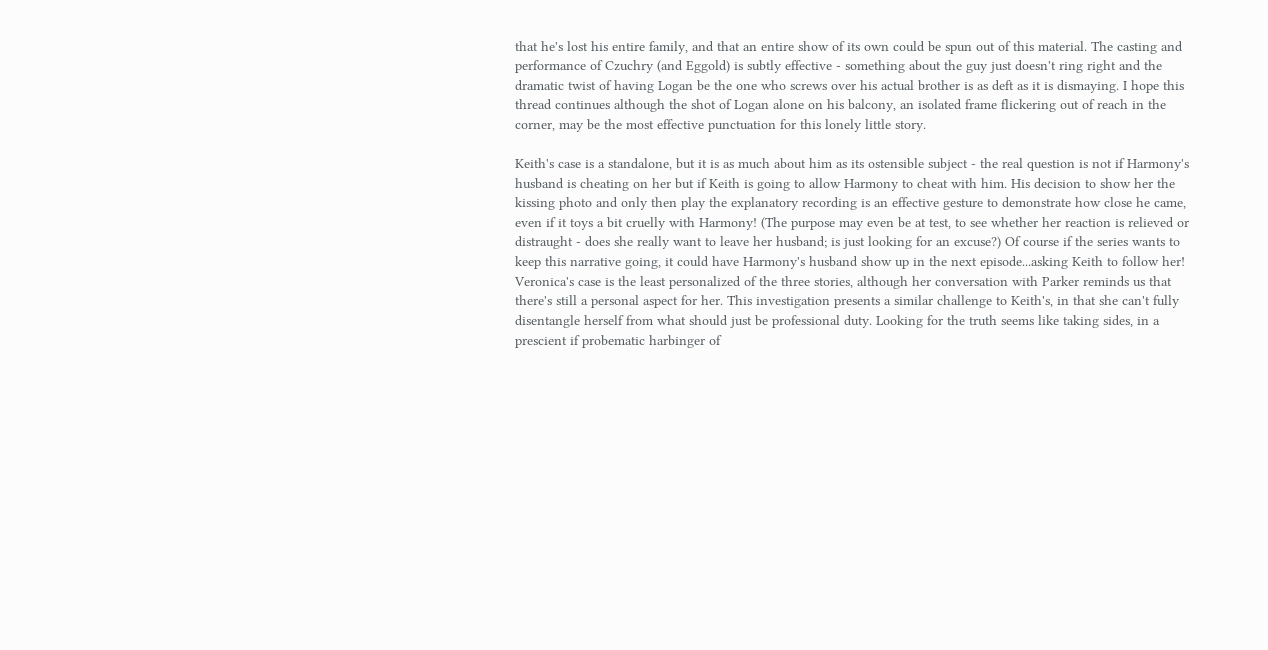that he's lost his entire family, and that an entire show of its own could be spun out of this material. The casting and performance of Czuchry (and Eggold) is subtly effective - something about the guy just doesn't ring right and the dramatic twist of having Logan be the one who screws over his actual brother is as deft as it is dismaying. I hope this thread continues although the shot of Logan alone on his balcony, an isolated frame flickering out of reach in the corner, may be the most effective punctuation for this lonely little story.

Keith's case is a standalone, but it is as much about him as its ostensible subject - the real question is not if Harmony's husband is cheating on her but if Keith is going to allow Harmony to cheat with him. His decision to show her the kissing photo and only then play the explanatory recording is an effective gesture to demonstrate how close he came, even if it toys a bit cruelly with Harmony! (The purpose may even be at test, to see whether her reaction is relieved or distraught - does she really want to leave her husband; is just looking for an excuse?) Of course if the series wants to keep this narrative going, it could have Harmony's husband show up in the next episode...asking Keith to follow her! Veronica's case is the least personalized of the three stories, although her conversation with Parker reminds us that there's still a personal aspect for her. This investigation presents a similar challenge to Keith's, in that she can't fully disentangle herself from what should just be professional duty. Looking for the truth seems like taking sides, in a prescient if probematic harbinger of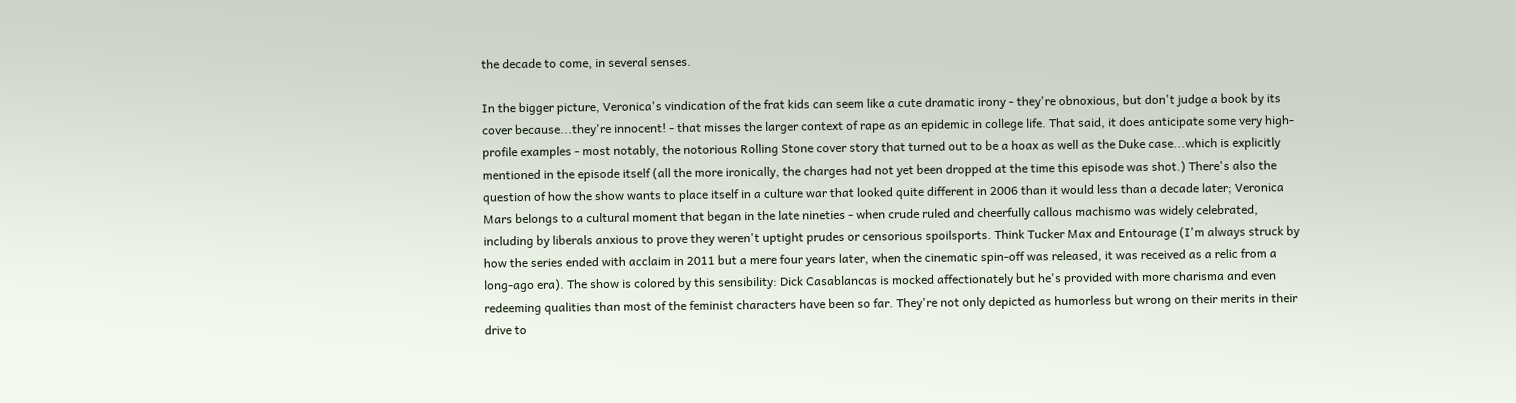the decade to come, in several senses.

In the bigger picture, Veronica's vindication of the frat kids can seem like a cute dramatic irony - they're obnoxious, but don't judge a book by its cover because...they're innocent! - that misses the larger context of rape as an epidemic in college life. That said, it does anticipate some very high-profile examples - most notably, the notorious Rolling Stone cover story that turned out to be a hoax as well as the Duke case...which is explicitly mentioned in the episode itself (all the more ironically, the charges had not yet been dropped at the time this episode was shot.) There's also the question of how the show wants to place itself in a culture war that looked quite different in 2006 than it would less than a decade later; Veronica Mars belongs to a cultural moment that began in the late nineties - when crude ruled and cheerfully callous machismo was widely celebrated, including by liberals anxious to prove they weren't uptight prudes or censorious spoilsports. Think Tucker Max and Entourage (I'm always struck by how the series ended with acclaim in 2011 but a mere four years later, when the cinematic spin-off was released, it was received as a relic from a long-ago era). The show is colored by this sensibility: Dick Casablancas is mocked affectionately but he's provided with more charisma and even redeeming qualities than most of the feminist characters have been so far. They're not only depicted as humorless but wrong on their merits in their drive to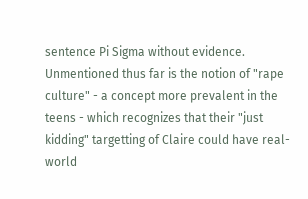sentence Pi Sigma without evidence. Unmentioned thus far is the notion of "rape culture" - a concept more prevalent in the teens - which recognizes that their "just kidding" targetting of Claire could have real-world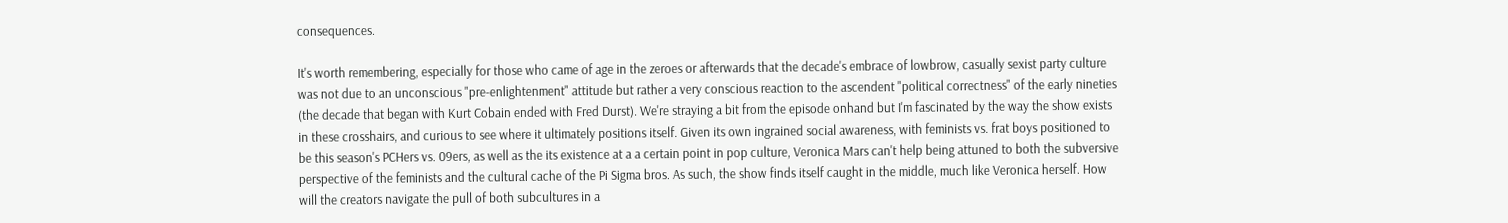consequences.

It's worth remembering, especially for those who came of age in the zeroes or afterwards that the decade's embrace of lowbrow, casually sexist party culture was not due to an unconscious "pre-enlightenment" attitude but rather a very conscious reaction to the ascendent "political correctness" of the early nineties (the decade that began with Kurt Cobain ended with Fred Durst). We're straying a bit from the episode onhand but I'm fascinated by the way the show exists in these crosshairs, and curious to see where it ultimately positions itself. Given its own ingrained social awareness, with feminists vs. frat boys positioned to be this season's PCHers vs. 09ers, as well as the its existence at a a certain point in pop culture, Veronica Mars can't help being attuned to both the subversive perspective of the feminists and the cultural cache of the Pi Sigma bros. As such, the show finds itself caught in the middle, much like Veronica herself. How will the creators navigate the pull of both subcultures in a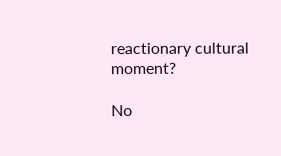reactionary cultural moment?

No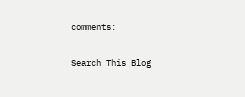comments:

Search This Blog